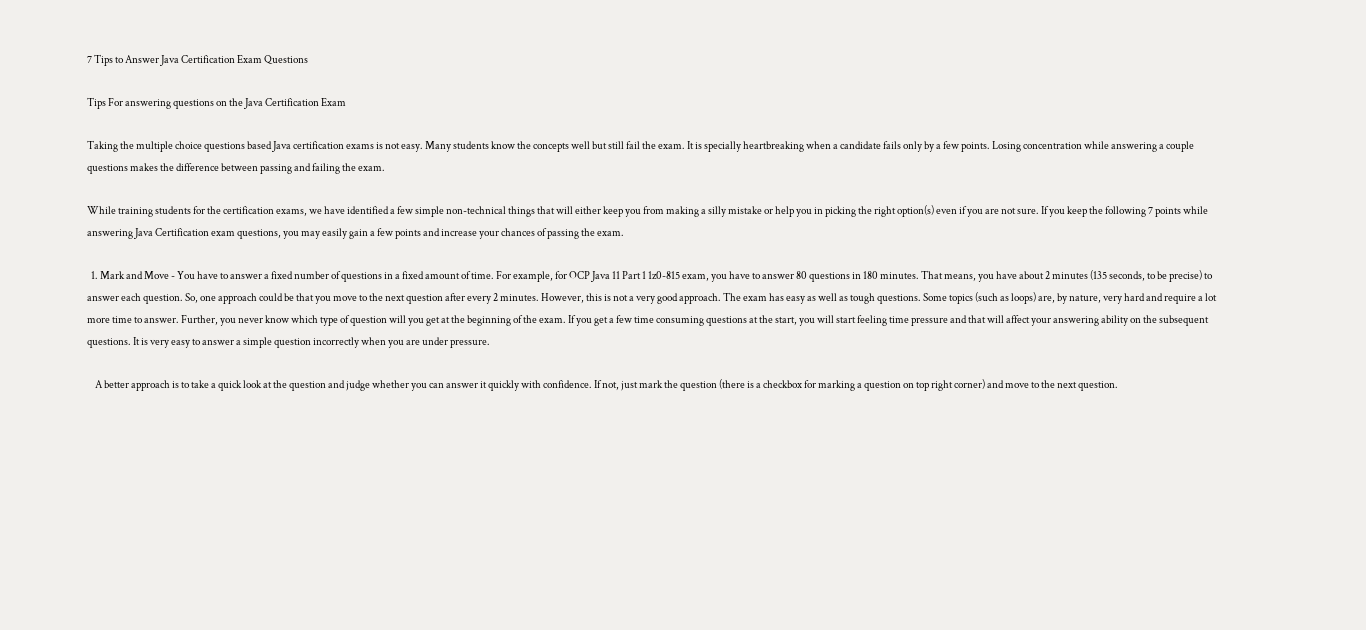7 Tips to Answer Java Certification Exam Questions

Tips For answering questions on the Java Certification Exam

Taking the multiple choice questions based Java certification exams is not easy. Many students know the concepts well but still fail the exam. It is specially heartbreaking when a candidate fails only by a few points. Losing concentration while answering a couple questions makes the difference between passing and failing the exam.

While training students for the certification exams, we have identified a few simple non-technical things that will either keep you from making a silly mistake or help you in picking the right option(s) even if you are not sure. If you keep the following 7 points while answering Java Certification exam questions, you may easily gain a few points and increase your chances of passing the exam.

  1. Mark and Move - You have to answer a fixed number of questions in a fixed amount of time. For example, for OCP Java 11 Part 1 1z0-815 exam, you have to answer 80 questions in 180 minutes. That means, you have about 2 minutes (135 seconds, to be precise) to answer each question. So, one approach could be that you move to the next question after every 2 minutes. However, this is not a very good approach. The exam has easy as well as tough questions. Some topics (such as loops) are, by nature, very hard and require a lot more time to answer. Further, you never know which type of question will you get at the beginning of the exam. If you get a few time consuming questions at the start, you will start feeling time pressure and that will affect your answering ability on the subsequent questions. It is very easy to answer a simple question incorrectly when you are under pressure.

    A better approach is to take a quick look at the question and judge whether you can answer it quickly with confidence. If not, just mark the question (there is a checkbox for marking a question on top right corner) and move to the next question.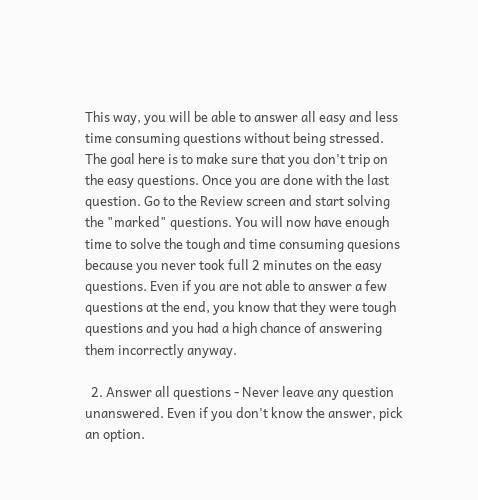This way, you will be able to answer all easy and less time consuming questions without being stressed. The goal here is to make sure that you don't trip on the easy questions. Once you are done with the last question. Go to the Review screen and start solving the "marked" questions. You will now have enough time to solve the tough and time consuming quesions because you never took full 2 minutes on the easy questions. Even if you are not able to answer a few questions at the end, you know that they were tough questions and you had a high chance of answering them incorrectly anyway.

  2. Answer all questions - Never leave any question unanswered. Even if you don't know the answer, pick an option.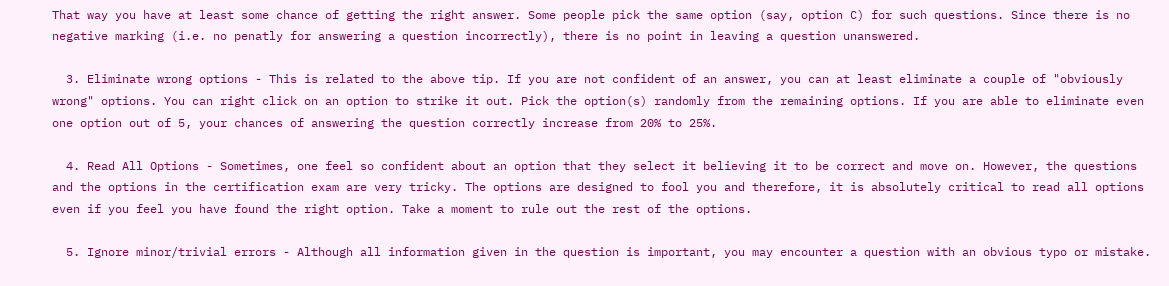That way you have at least some chance of getting the right answer. Some people pick the same option (say, option C) for such questions. Since there is no negative marking (i.e. no penatly for answering a question incorrectly), there is no point in leaving a question unanswered.

  3. Eliminate wrong options - This is related to the above tip. If you are not confident of an answer, you can at least eliminate a couple of "obviously wrong" options. You can right click on an option to strike it out. Pick the option(s) randomly from the remaining options. If you are able to eliminate even one option out of 5, your chances of answering the question correctly increase from 20% to 25%.

  4. Read All Options - Sometimes, one feel so confident about an option that they select it believing it to be correct and move on. However, the questions and the options in the certification exam are very tricky. The options are designed to fool you and therefore, it is absolutely critical to read all options even if you feel you have found the right option. Take a moment to rule out the rest of the options.

  5. Ignore minor/trivial errors - Although all information given in the question is important, you may encounter a question with an obvious typo or mistake.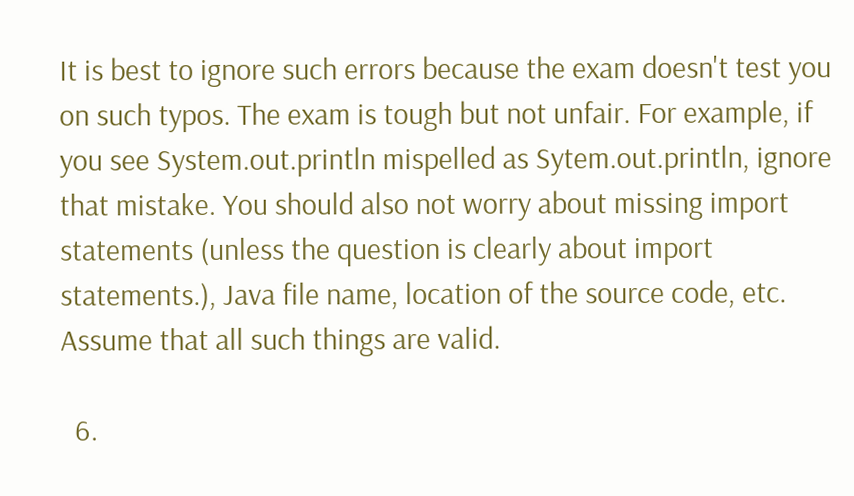It is best to ignore such errors because the exam doesn't test you on such typos. The exam is tough but not unfair. For example, if you see System.out.println mispelled as Sytem.out.println, ignore that mistake. You should also not worry about missing import statements (unless the question is clearly about import statements.), Java file name, location of the source code, etc. Assume that all such things are valid.

  6.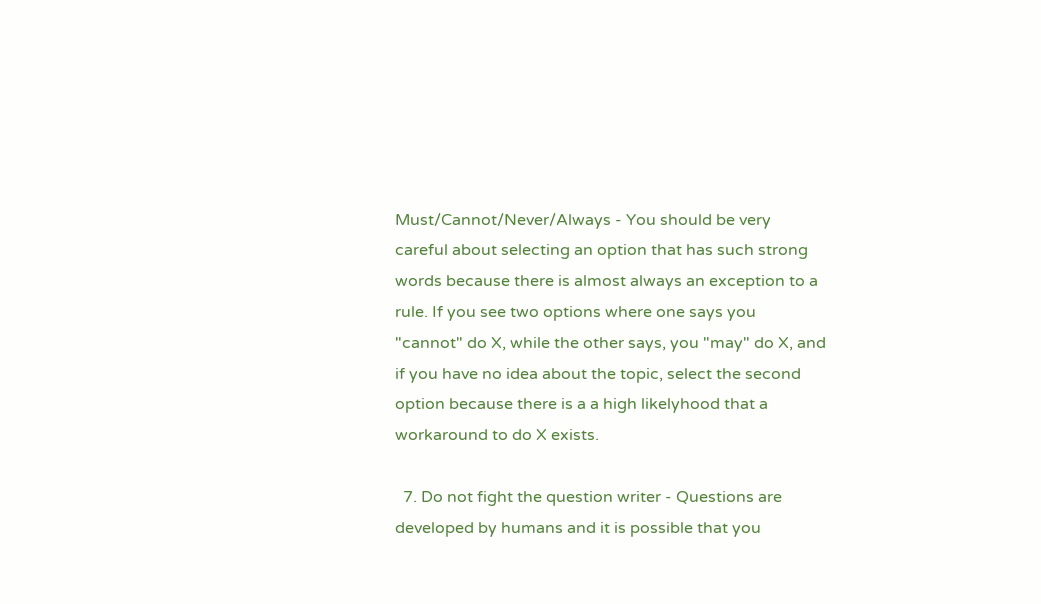Must/Cannot/Never/Always - You should be very careful about selecting an option that has such strong words because there is almost always an exception to a rule. If you see two options where one says you "cannot" do X, while the other says, you "may" do X, and if you have no idea about the topic, select the second option because there is a a high likelyhood that a workaround to do X exists.

  7. Do not fight the question writer - Questions are developed by humans and it is possible that you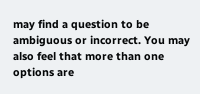may find a question to be ambiguous or incorrect. You may also feel that more than one options are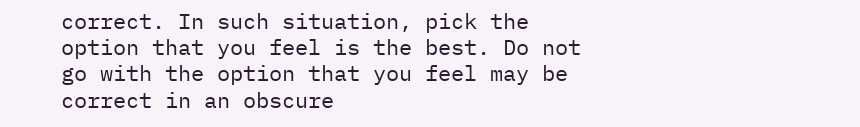correct. In such situation, pick the option that you feel is the best. Do not go with the option that you feel may be correct in an obscure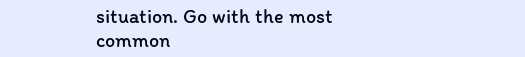situation. Go with the most common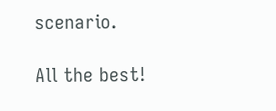scenario.

All the best!